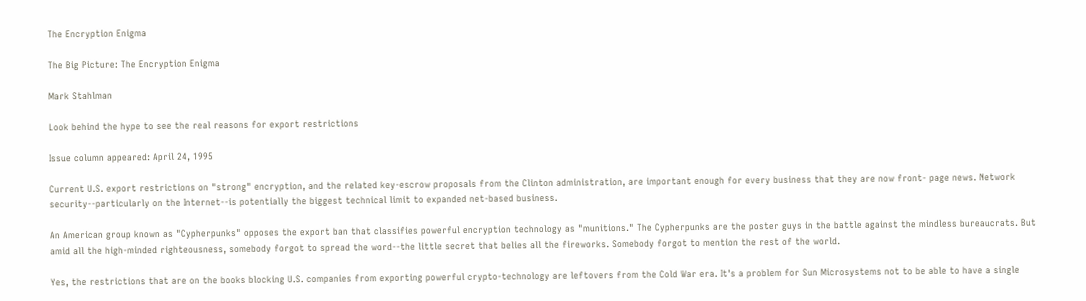The Encryption Enigma

The Big Picture: The Encryption Enigma

Mark Stahlman

Look behind the hype to see the real reasons for export restrictions

Issue column appeared: April 24, 1995

Current U.S. export restrictions on "strong" encryption, and the related key-escrow proposals from the Clinton administration, are important enough for every business that they are now front- page news. Network security--particularly on the Internet--is potentially the biggest technical limit to expanded net-based business.

An American group known as "Cypherpunks" opposes the export ban that classifies powerful encryption technology as "munitions." The Cypherpunks are the poster guys in the battle against the mindless bureaucrats. But amid all the high-minded righteousness, somebody forgot to spread the word--the little secret that belies all the fireworks. Somebody forgot to mention the rest of the world.

Yes, the restrictions that are on the books blocking U.S. companies from exporting powerful crypto-technology are leftovers from the Cold War era. It's a problem for Sun Microsystems not to be able to have a single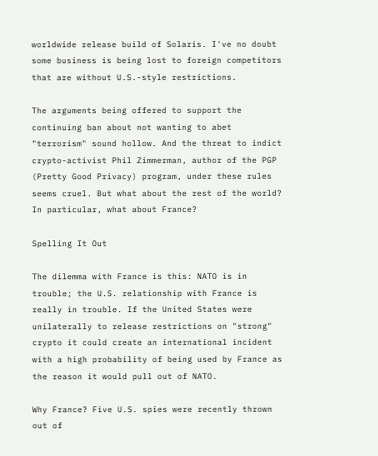worldwide release build of Solaris. I've no doubt some business is being lost to foreign competitors that are without U.S.-style restrictions.

The arguments being offered to support the continuing ban about not wanting to abet "terrorism" sound hollow. And the threat to indict crypto-activist Phil Zimmerman, author of the PGP (Pretty Good Privacy) program, under these rules seems cruel. But what about the rest of the world? In particular, what about France?

Spelling It Out

The dilemma with France is this: NATO is in trouble; the U.S. relationship with France is really in trouble. If the United States were unilaterally to release restrictions on "strong" crypto it could create an international incident with a high probability of being used by France as the reason it would pull out of NATO.

Why France? Five U.S. spies were recently thrown out of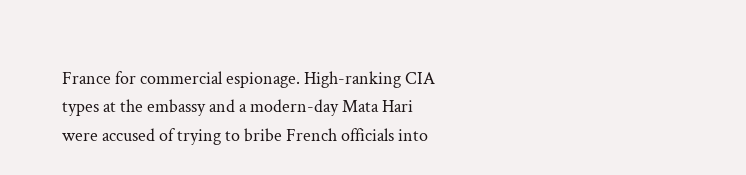France for commercial espionage. High-ranking CIA types at the embassy and a modern-day Mata Hari were accused of trying to bribe French officials into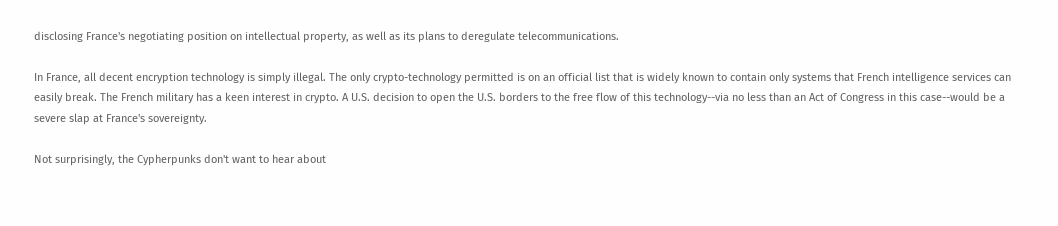disclosing France's negotiating position on intellectual property, as well as its plans to deregulate telecommunications.

In France, all decent encryption technology is simply illegal. The only crypto-technology permitted is on an official list that is widely known to contain only systems that French intelligence services can easily break. The French military has a keen interest in crypto. A U.S. decision to open the U.S. borders to the free flow of this technology--via no less than an Act of Congress in this case--would be a severe slap at France's sovereignty.

Not surprisingly, the Cypherpunks don't want to hear about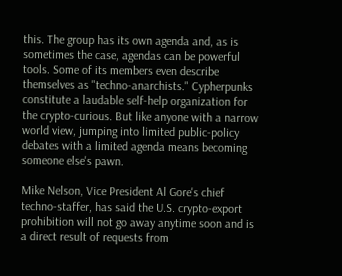this. The group has its own agenda and, as is sometimes the case, agendas can be powerful tools. Some of its members even describe themselves as "techno-anarchists." Cypherpunks constitute a laudable self-help organization for the crypto-curious. But like anyone with a narrow world view, jumping into limited public-policy debates with a limited agenda means becoming someone else's pawn.

Mike Nelson, Vice President Al Gore's chief techno-staffer, has said the U.S. crypto-export prohibition will not go away anytime soon and is a direct result of requests from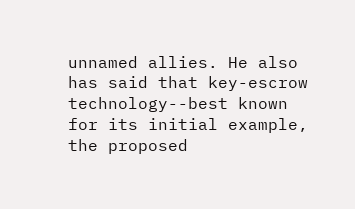unnamed allies. He also has said that key-escrow technology--best known for its initial example, the proposed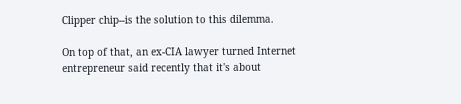Clipper chip--is the solution to this dilemma.

On top of that, an ex-CIA lawyer turned Internet entrepreneur said recently that it's about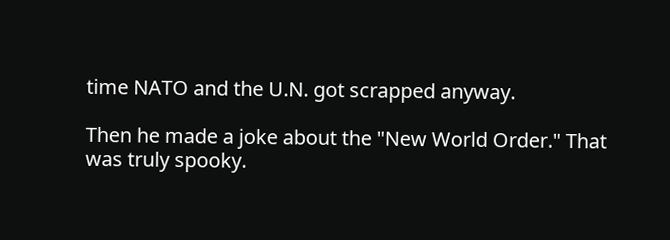time NATO and the U.N. got scrapped anyway.

Then he made a joke about the "New World Order." That was truly spooky.